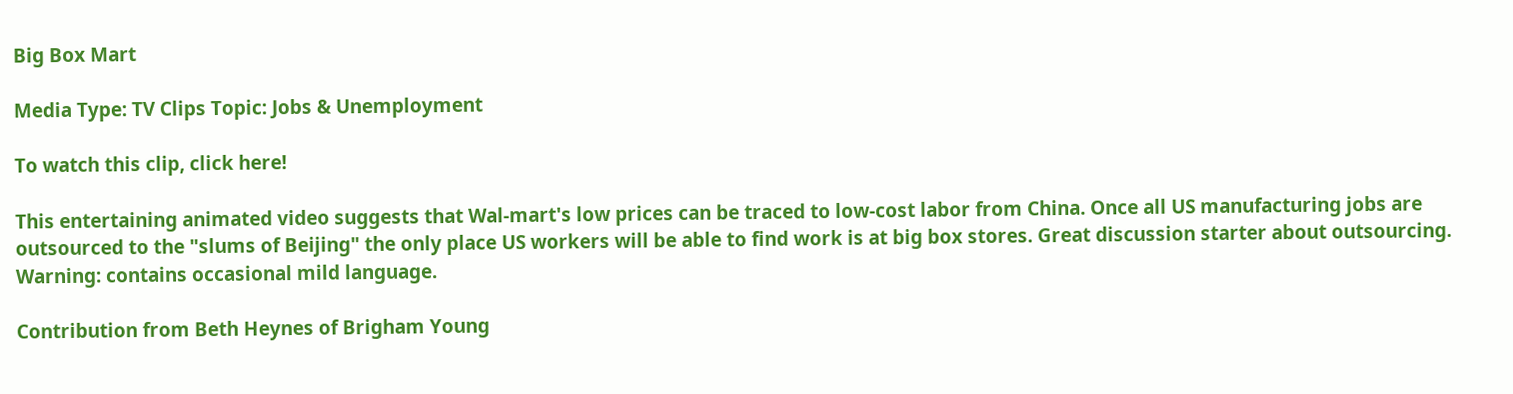Big Box Mart

Media Type: TV Clips Topic: Jobs & Unemployment

To watch this clip, click here!

This entertaining animated video suggests that Wal-mart's low prices can be traced to low-cost labor from China. Once all US manufacturing jobs are outsourced to the "slums of Beijing" the only place US workers will be able to find work is at big box stores. Great discussion starter about outsourcing. Warning: contains occasional mild language.

Contribution from Beth Heynes of Brigham Young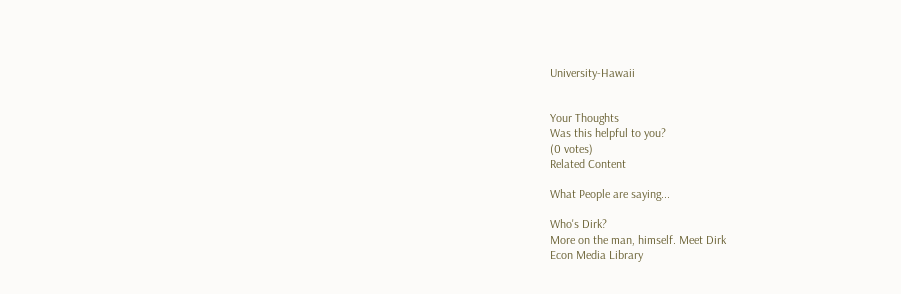University-Hawaii


Your Thoughts
Was this helpful to you?
(0 votes)
Related Content

What People are saying...

Who's Dirk?
More on the man, himself. Meet Dirk
Econ Media Library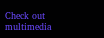Check out multimedia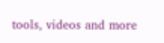tools, videos and more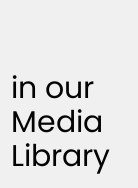in our Media Library